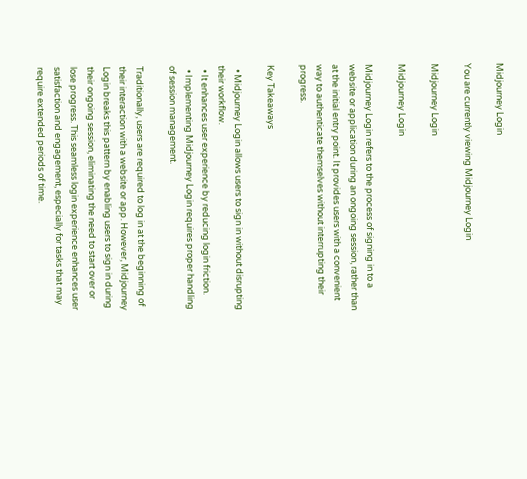Midjourney Login

You are currently viewing Midjourney Login

Midjourney Login

Midjourney Login

Midjourney Login refers to the process of signing in to a website or application during an ongoing session, rather than at the initial entry point. It provides users with a convenient way to authenticate themselves without interrupting their progress.

Key Takeaways

  • Midjourney Login allows users to sign in without disrupting their workflow.
  • It enhances user experience by reducing login friction.
  • Implementing Midjourney Login requires proper handling of session management.

Traditionally, users are required to log in at the beginning of their interaction with a website or app. However, Midjourney Login breaks this pattern by enabling users to sign in during their ongoing session, eliminating the need to start over or lose progress. This seamless login experience enhances user satisfaction and engagement, especially for tasks that may require extended periods of time.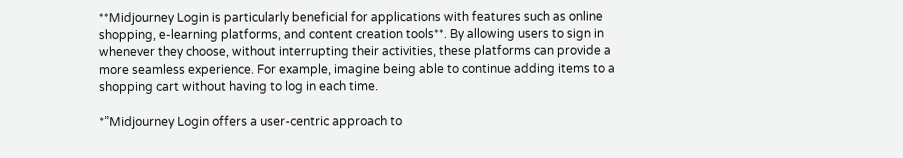**Midjourney Login is particularly beneficial for applications with features such as online shopping, e-learning platforms, and content creation tools**. By allowing users to sign in whenever they choose, without interrupting their activities, these platforms can provide a more seamless experience. For example, imagine being able to continue adding items to a shopping cart without having to log in each time.

*”Midjourney Login offers a user-centric approach to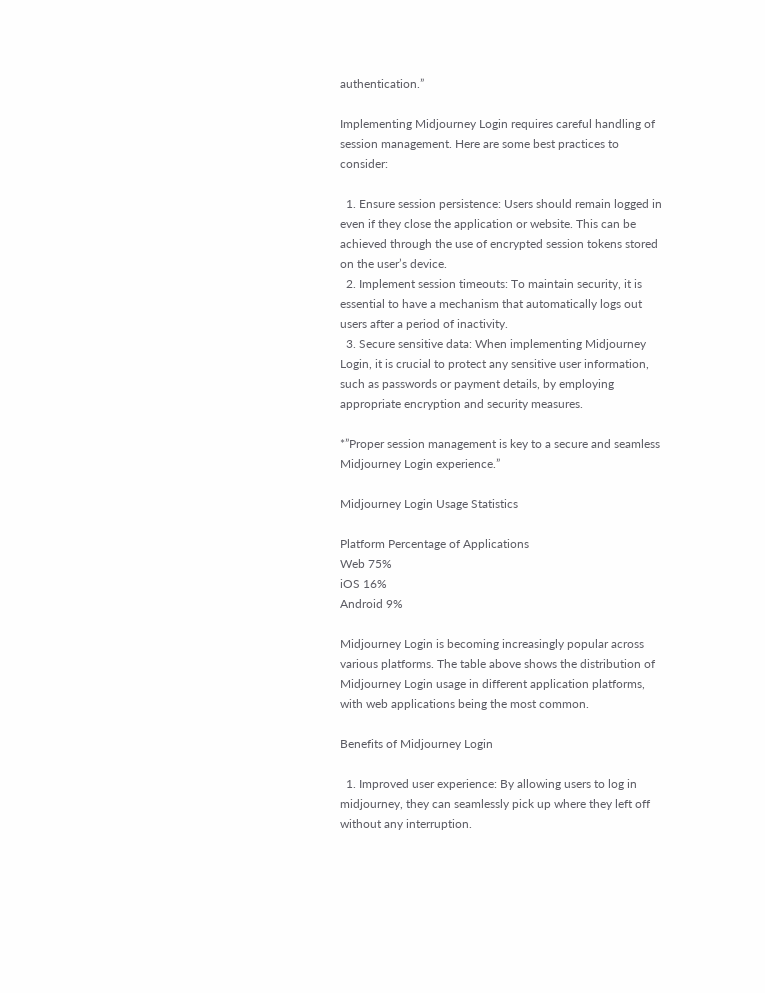authentication.”

Implementing Midjourney Login requires careful handling of session management. Here are some best practices to consider:

  1. Ensure session persistence: Users should remain logged in even if they close the application or website. This can be achieved through the use of encrypted session tokens stored on the user’s device.
  2. Implement session timeouts: To maintain security, it is essential to have a mechanism that automatically logs out users after a period of inactivity.
  3. Secure sensitive data: When implementing Midjourney Login, it is crucial to protect any sensitive user information, such as passwords or payment details, by employing appropriate encryption and security measures.

*”Proper session management is key to a secure and seamless Midjourney Login experience.”

Midjourney Login Usage Statistics

Platform Percentage of Applications
Web 75%
iOS 16%
Android 9%

Midjourney Login is becoming increasingly popular across various platforms. The table above shows the distribution of Midjourney Login usage in different application platforms, with web applications being the most common.

Benefits of Midjourney Login

  1. Improved user experience: By allowing users to log in midjourney, they can seamlessly pick up where they left off without any interruption.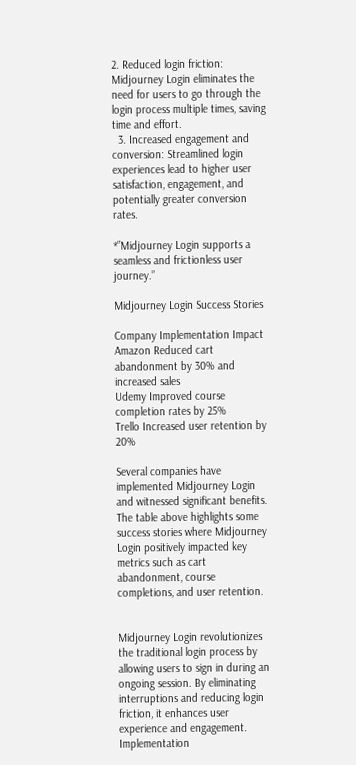2. Reduced login friction: Midjourney Login eliminates the need for users to go through the login process multiple times, saving time and effort.
  3. Increased engagement and conversion: Streamlined login experiences lead to higher user satisfaction, engagement, and potentially greater conversion rates.

*”Midjourney Login supports a seamless and frictionless user journey.”

Midjourney Login Success Stories

Company Implementation Impact
Amazon Reduced cart abandonment by 30% and increased sales
Udemy Improved course completion rates by 25%
Trello Increased user retention by 20%

Several companies have implemented Midjourney Login and witnessed significant benefits. The table above highlights some success stories where Midjourney Login positively impacted key metrics such as cart abandonment, course completions, and user retention.


Midjourney Login revolutionizes the traditional login process by allowing users to sign in during an ongoing session. By eliminating interruptions and reducing login friction, it enhances user experience and engagement. Implementation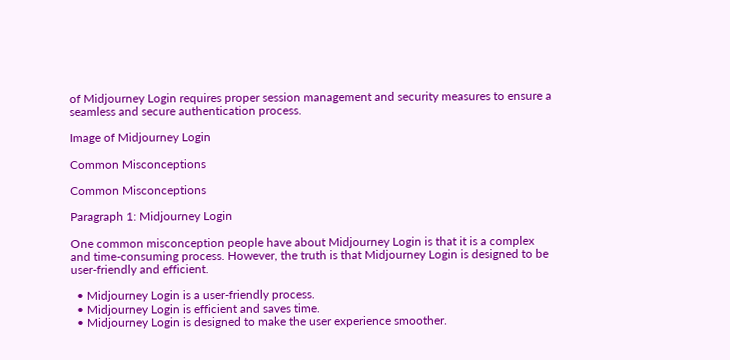of Midjourney Login requires proper session management and security measures to ensure a seamless and secure authentication process.

Image of Midjourney Login

Common Misconceptions

Common Misconceptions

Paragraph 1: Midjourney Login

One common misconception people have about Midjourney Login is that it is a complex and time-consuming process. However, the truth is that Midjourney Login is designed to be user-friendly and efficient.

  • Midjourney Login is a user-friendly process.
  • Midjourney Login is efficient and saves time.
  • Midjourney Login is designed to make the user experience smoother.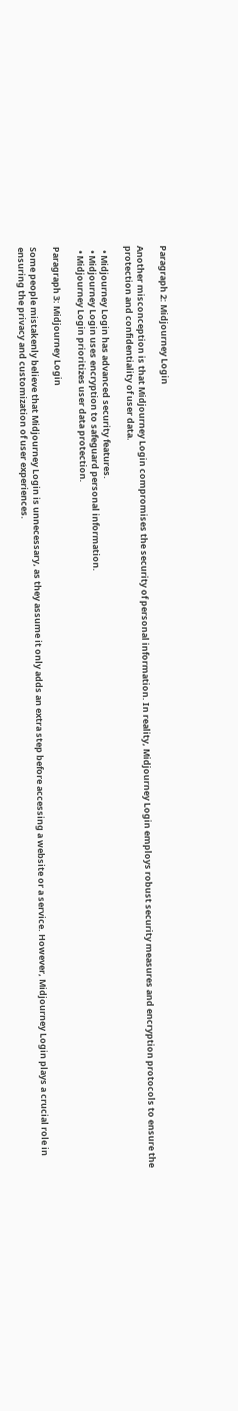Paragraph 2: Midjourney Login

Another misconception is that Midjourney Login compromises the security of personal information. In reality, Midjourney Login employs robust security measures and encryption protocols to ensure the protection and confidentiality of user data.

  • Midjourney Login has advanced security features.
  • Midjourney Login uses encryption to safeguard personal information.
  • Midjourney Login prioritizes user data protection.

Paragraph 3: Midjourney Login

Some people mistakenly believe that Midjourney Login is unnecessary, as they assume it only adds an extra step before accessing a website or a service. However, Midjourney Login plays a crucial role in ensuring the privacy and customization of user experiences.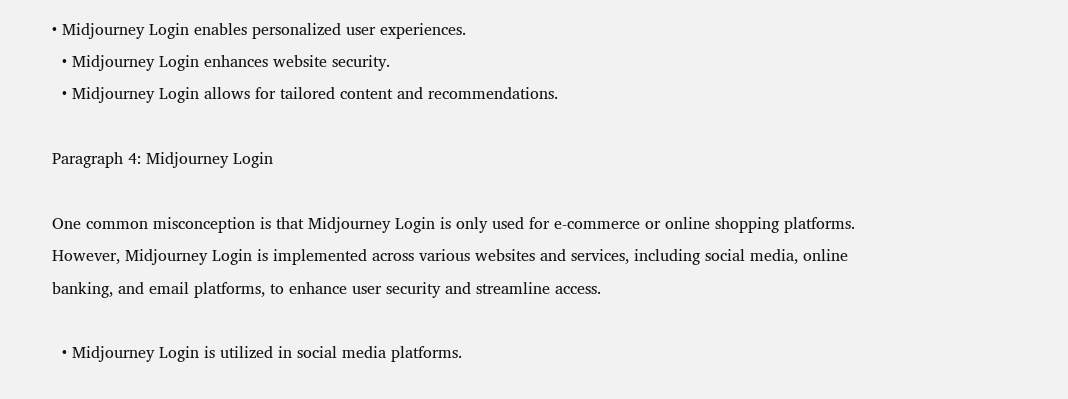• Midjourney Login enables personalized user experiences.
  • Midjourney Login enhances website security.
  • Midjourney Login allows for tailored content and recommendations.

Paragraph 4: Midjourney Login

One common misconception is that Midjourney Login is only used for e-commerce or online shopping platforms. However, Midjourney Login is implemented across various websites and services, including social media, online banking, and email platforms, to enhance user security and streamline access.

  • Midjourney Login is utilized in social media platforms.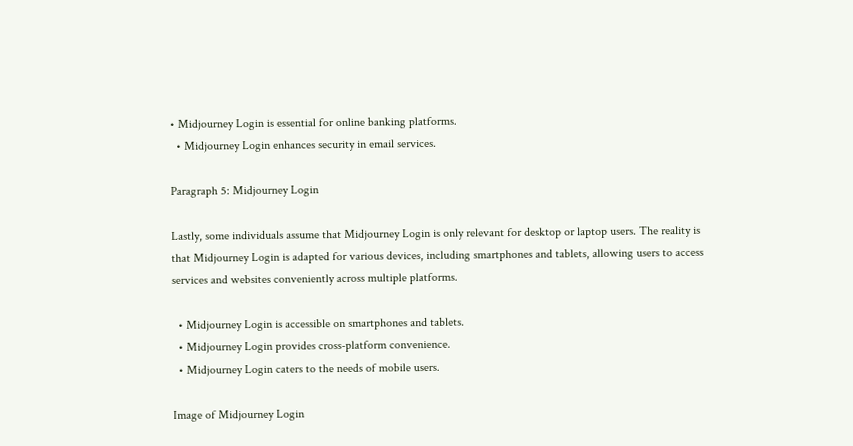• Midjourney Login is essential for online banking platforms.
  • Midjourney Login enhances security in email services.

Paragraph 5: Midjourney Login

Lastly, some individuals assume that Midjourney Login is only relevant for desktop or laptop users. The reality is that Midjourney Login is adapted for various devices, including smartphones and tablets, allowing users to access services and websites conveniently across multiple platforms.

  • Midjourney Login is accessible on smartphones and tablets.
  • Midjourney Login provides cross-platform convenience.
  • Midjourney Login caters to the needs of mobile users.

Image of Midjourney Login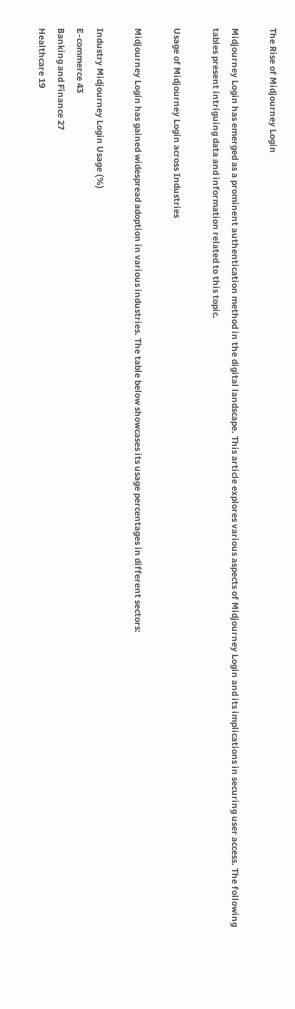The Rise of Midjourney Login

Midjourney Login has emerged as a prominent authentication method in the digital landscape. This article explores various aspects of Midjourney Login and its implications in securing user access. The following tables present intriguing data and information related to this topic.

Usage of Midjourney Login across Industries

Midjourney Login has gained widespread adoption in various industries. The table below showcases its usage percentages in different sectors:

Industry Midjourney Login Usage (%)
E-commerce 43
Banking and Finance 27
Healthcare 19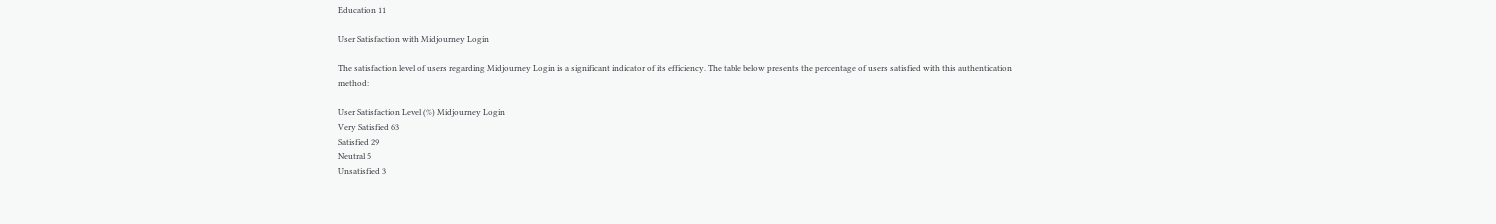Education 11

User Satisfaction with Midjourney Login

The satisfaction level of users regarding Midjourney Login is a significant indicator of its efficiency. The table below presents the percentage of users satisfied with this authentication method:

User Satisfaction Level (%) Midjourney Login
Very Satisfied 63
Satisfied 29
Neutral 5
Unsatisfied 3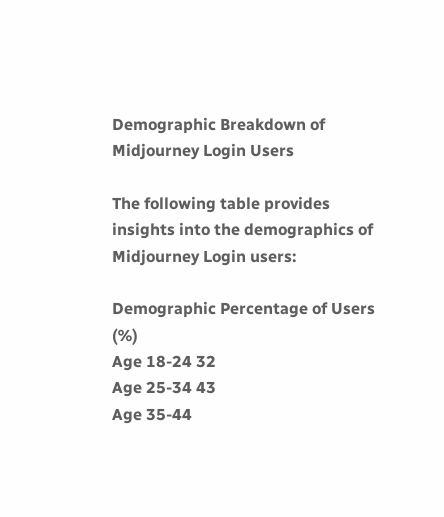Demographic Breakdown of Midjourney Login Users

The following table provides insights into the demographics of Midjourney Login users:

Demographic Percentage of Users (%)
Age 18-24 32
Age 25-34 43
Age 35-44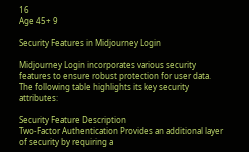16
Age 45+ 9

Security Features in Midjourney Login

Midjourney Login incorporates various security features to ensure robust protection for user data. The following table highlights its key security attributes:

Security Feature Description
Two-Factor Authentication Provides an additional layer of security by requiring a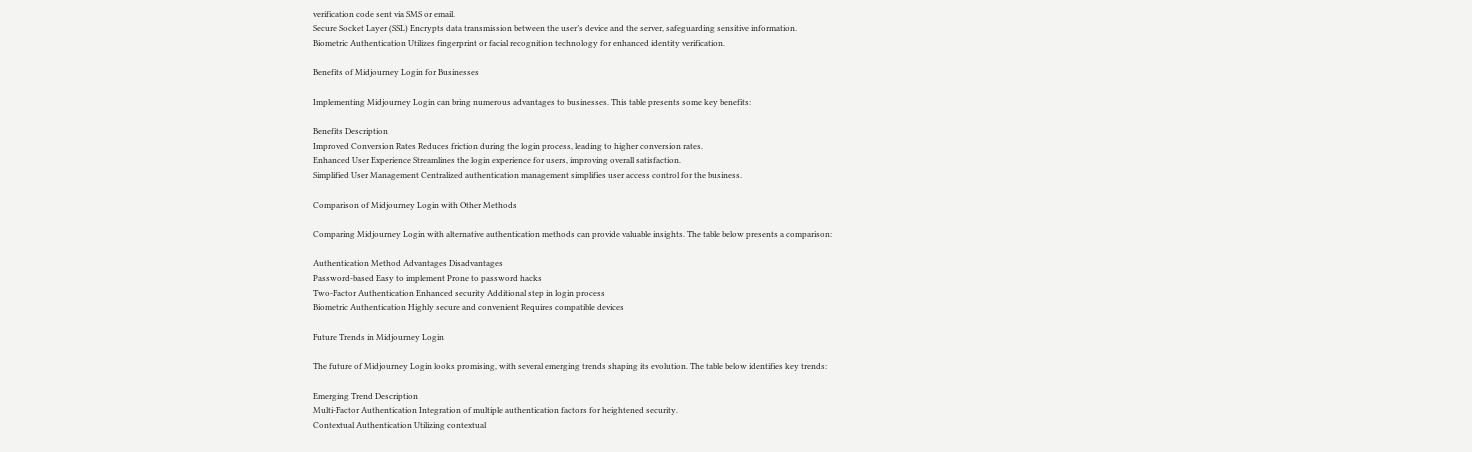verification code sent via SMS or email.
Secure Socket Layer (SSL) Encrypts data transmission between the user’s device and the server, safeguarding sensitive information.
Biometric Authentication Utilizes fingerprint or facial recognition technology for enhanced identity verification.

Benefits of Midjourney Login for Businesses

Implementing Midjourney Login can bring numerous advantages to businesses. This table presents some key benefits:

Benefits Description
Improved Conversion Rates Reduces friction during the login process, leading to higher conversion rates.
Enhanced User Experience Streamlines the login experience for users, improving overall satisfaction.
Simplified User Management Centralized authentication management simplifies user access control for the business.

Comparison of Midjourney Login with Other Methods

Comparing Midjourney Login with alternative authentication methods can provide valuable insights. The table below presents a comparison:

Authentication Method Advantages Disadvantages
Password-based Easy to implement Prone to password hacks
Two-Factor Authentication Enhanced security Additional step in login process
Biometric Authentication Highly secure and convenient Requires compatible devices

Future Trends in Midjourney Login

The future of Midjourney Login looks promising, with several emerging trends shaping its evolution. The table below identifies key trends:

Emerging Trend Description
Multi-Factor Authentication Integration of multiple authentication factors for heightened security.
Contextual Authentication Utilizing contextual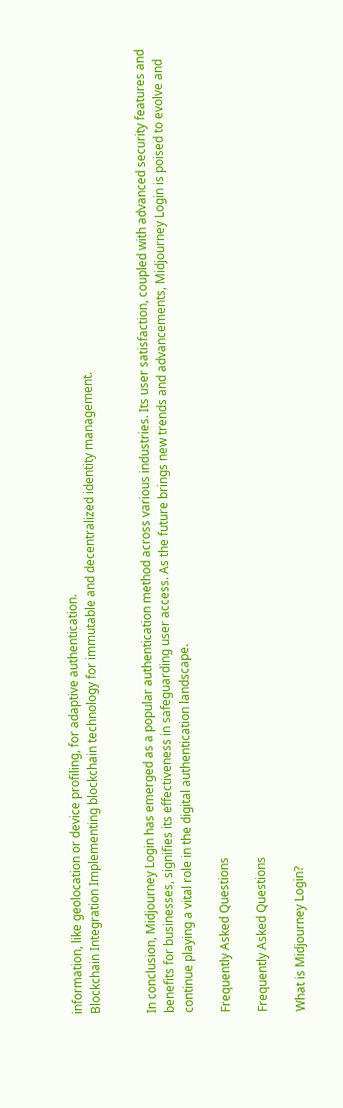information, like geolocation or device profiling, for adaptive authentication.
Blockchain Integration Implementing blockchain technology for immutable and decentralized identity management.


In conclusion, Midjourney Login has emerged as a popular authentication method across various industries. Its user satisfaction, coupled with advanced security features and benefits for businesses, signifies its effectiveness in safeguarding user access. As the future brings new trends and advancements, Midjourney Login is poised to evolve and continue playing a vital role in the digital authentication landscape.

Frequently Asked Questions

Frequently Asked Questions

What is Midjourney Login?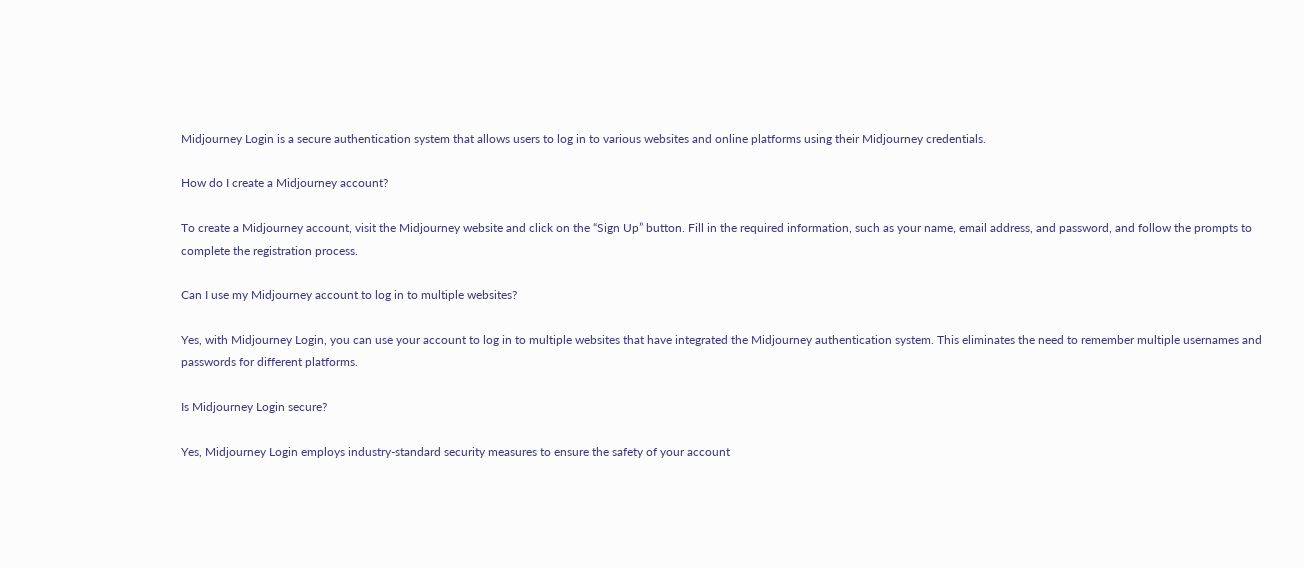Midjourney Login is a secure authentication system that allows users to log in to various websites and online platforms using their Midjourney credentials.

How do I create a Midjourney account?

To create a Midjourney account, visit the Midjourney website and click on the “Sign Up” button. Fill in the required information, such as your name, email address, and password, and follow the prompts to complete the registration process.

Can I use my Midjourney account to log in to multiple websites?

Yes, with Midjourney Login, you can use your account to log in to multiple websites that have integrated the Midjourney authentication system. This eliminates the need to remember multiple usernames and passwords for different platforms.

Is Midjourney Login secure?

Yes, Midjourney Login employs industry-standard security measures to ensure the safety of your account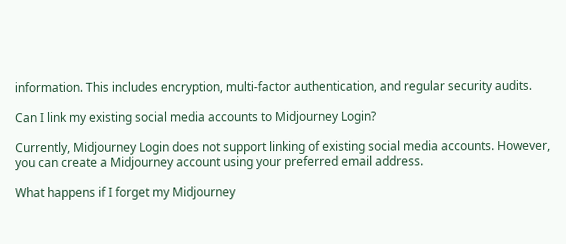information. This includes encryption, multi-factor authentication, and regular security audits.

Can I link my existing social media accounts to Midjourney Login?

Currently, Midjourney Login does not support linking of existing social media accounts. However, you can create a Midjourney account using your preferred email address.

What happens if I forget my Midjourney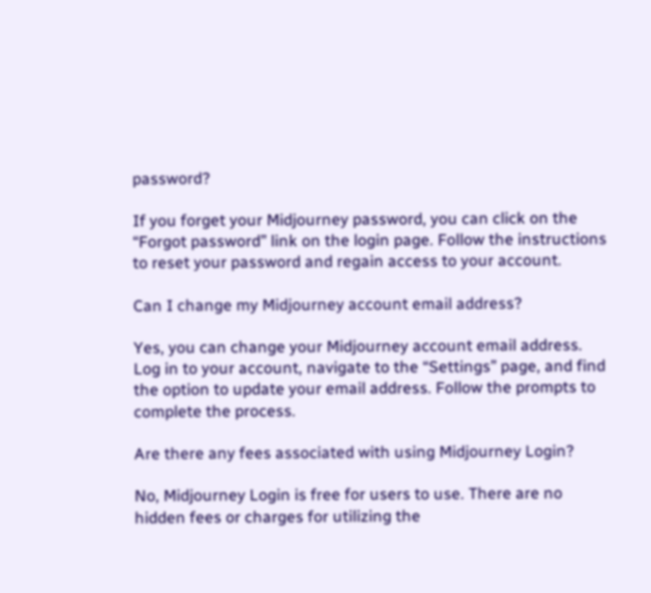password?

If you forget your Midjourney password, you can click on the “Forgot password” link on the login page. Follow the instructions to reset your password and regain access to your account.

Can I change my Midjourney account email address?

Yes, you can change your Midjourney account email address. Log in to your account, navigate to the “Settings” page, and find the option to update your email address. Follow the prompts to complete the process.

Are there any fees associated with using Midjourney Login?

No, Midjourney Login is free for users to use. There are no hidden fees or charges for utilizing the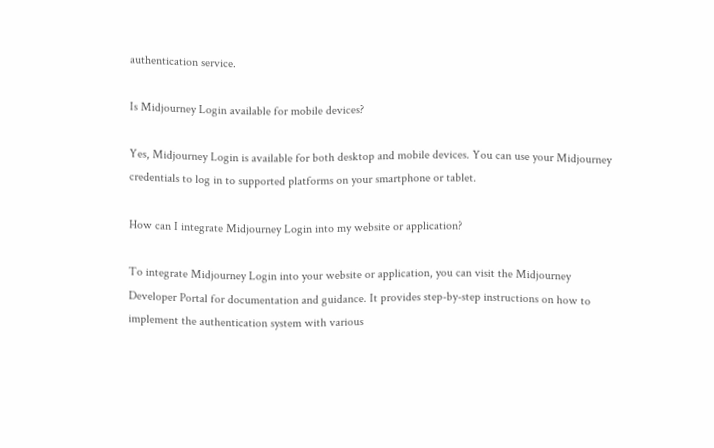authentication service.

Is Midjourney Login available for mobile devices?

Yes, Midjourney Login is available for both desktop and mobile devices. You can use your Midjourney credentials to log in to supported platforms on your smartphone or tablet.

How can I integrate Midjourney Login into my website or application?

To integrate Midjourney Login into your website or application, you can visit the Midjourney Developer Portal for documentation and guidance. It provides step-by-step instructions on how to implement the authentication system with various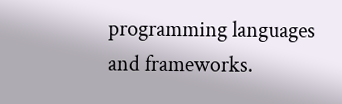programming languages and frameworks.